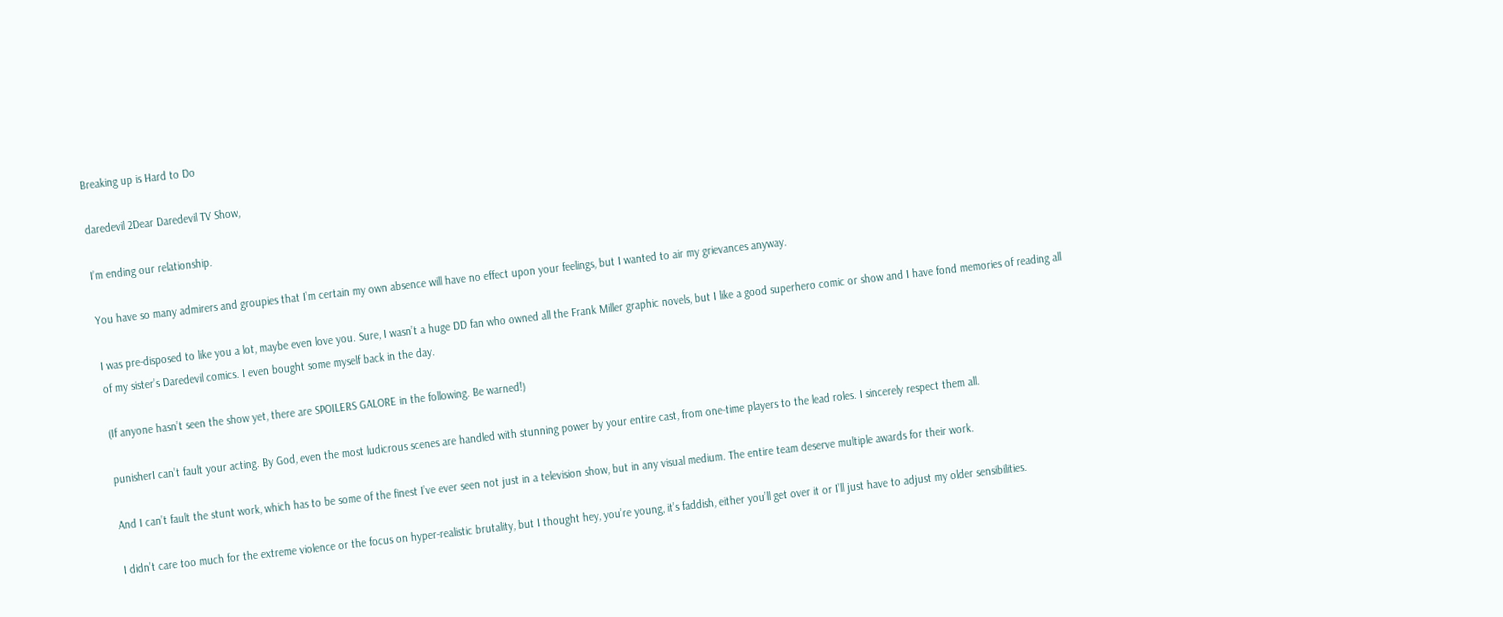Breaking up is Hard to Do

daredevil 2Dear Daredevil TV Show,

I’m ending our relationship.

You have so many admirers and groupies that I’m certain my own absence will have no effect upon your feelings, but I wanted to air my grievances anyway.

I was pre-disposed to like you a lot, maybe even love you. Sure, I wasn’t a huge DD fan who owned all the Frank Miller graphic novels, but I like a good superhero comic or show and I have fond memories of reading all of my sister’s Daredevil comics. I even bought some myself back in the day.

(If anyone hasn’t seen the show yet, there are SPOILERS GALORE in the following. Be warned!)

punisherI can’t fault your acting. By God, even the most ludicrous scenes are handled with stunning power by your entire cast, from one-time players to the lead roles. I sincerely respect them all.

And I can’t fault the stunt work, which has to be some of the finest I’ve ever seen not just in a television show, but in any visual medium. The entire team deserve multiple awards for their work.

I didn’t care too much for the extreme violence or the focus on hyper-realistic brutality, but I thought hey, you’re young, it’s faddish, either you’ll get over it or I’ll just have to adjust my older sensibilities.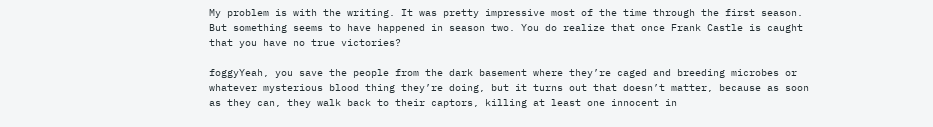My problem is with the writing. It was pretty impressive most of the time through the first season. But something seems to have happened in season two. You do realize that once Frank Castle is caught that you have no true victories?

foggyYeah, you save the people from the dark basement where they’re caged and breeding microbes or whatever mysterious blood thing they’re doing, but it turns out that doesn’t matter, because as soon as they can, they walk back to their captors, killing at least one innocent in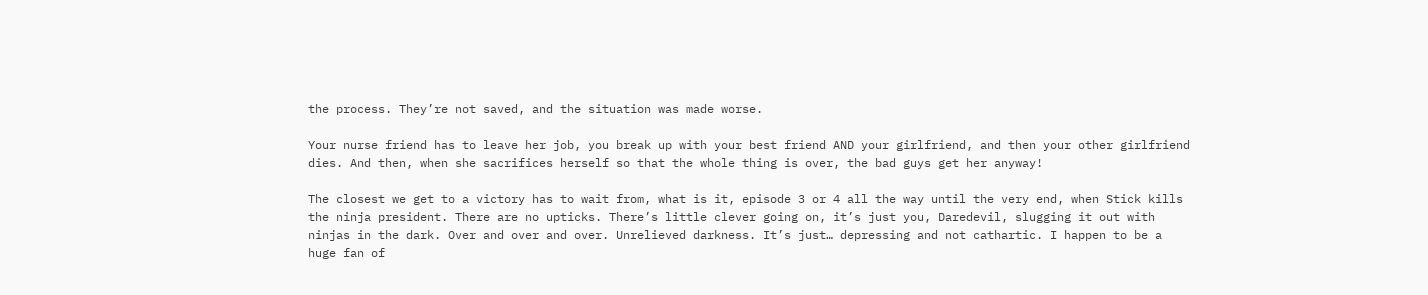the process. They’re not saved, and the situation was made worse.

Your nurse friend has to leave her job, you break up with your best friend AND your girlfriend, and then your other girlfriend dies. And then, when she sacrifices herself so that the whole thing is over, the bad guys get her anyway!

The closest we get to a victory has to wait from, what is it, episode 3 or 4 all the way until the very end, when Stick kills the ninja president. There are no upticks. There’s little clever going on, it’s just you, Daredevil, slugging it out with ninjas in the dark. Over and over and over. Unrelieved darkness. It’s just… depressing and not cathartic. I happen to be a huge fan of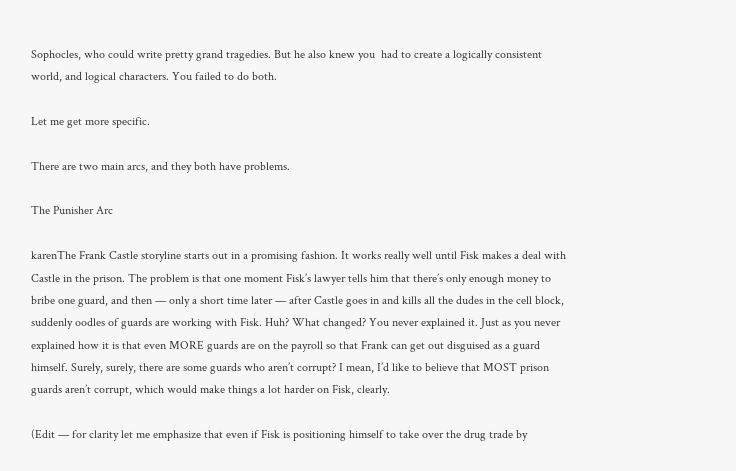Sophocles, who could write pretty grand tragedies. But he also knew you  had to create a logically consistent world, and logical characters. You failed to do both.

Let me get more specific.

There are two main arcs, and they both have problems.

The Punisher Arc

karenThe Frank Castle storyline starts out in a promising fashion. It works really well until Fisk makes a deal with Castle in the prison. The problem is that one moment Fisk’s lawyer tells him that there’s only enough money to bribe one guard, and then — only a short time later — after Castle goes in and kills all the dudes in the cell block, suddenly oodles of guards are working with Fisk. Huh? What changed? You never explained it. Just as you never explained how it is that even MORE guards are on the payroll so that Frank can get out disguised as a guard himself. Surely, surely, there are some guards who aren’t corrupt? I mean, I’d like to believe that MOST prison guards aren’t corrupt, which would make things a lot harder on Fisk, clearly.

(Edit — for clarity let me emphasize that even if Fisk is positioning himself to take over the drug trade by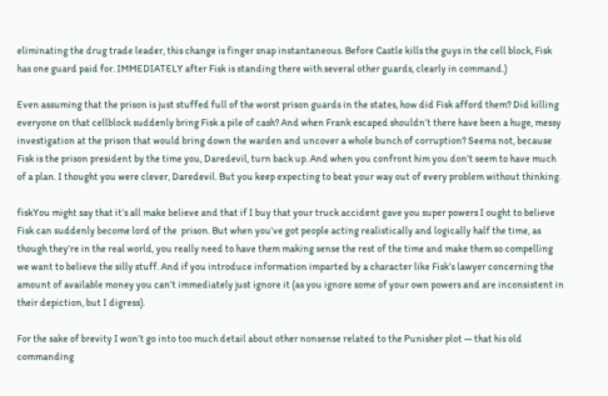eliminating the drug trade leader, this change is finger snap instantaneous. Before Castle kills the guys in the cell block, Fisk has one guard paid for. IMMEDIATELY after Fisk is standing there with several other guards, clearly in command.)

Even assuming that the prison is just stuffed full of the worst prison guards in the states, how did Fisk afford them? Did killing everyone on that cellblock suddenly bring Fisk a pile of cash? And when Frank escaped shouldn’t there have been a huge, messy investigation at the prison that would bring down the warden and uncover a whole bunch of corruption? Seems not, because Fisk is the prison president by the time you, Daredevil, turn back up. And when you confront him you don’t seem to have much of a plan. I thought you were clever, Daredevil. But you keep expecting to beat your way out of every problem without thinking.

fiskYou might say that it’s all make believe and that if I buy that your truck accident gave you super powers I ought to believe Fisk can suddenly become lord of the  prison. But when you’ve got people acting realistically and logically half the time, as though they’re in the real world, you really need to have them making sense the rest of the time and make them so compelling we want to believe the silly stuff. And if you introduce information imparted by a character like Fisk’s lawyer concerning the amount of available money you can’t immediately just ignore it (as you ignore some of your own powers and are inconsistent in their depiction, but I digress).

For the sake of brevity I won’t go into too much detail about other nonsense related to the Punisher plot — that his old commanding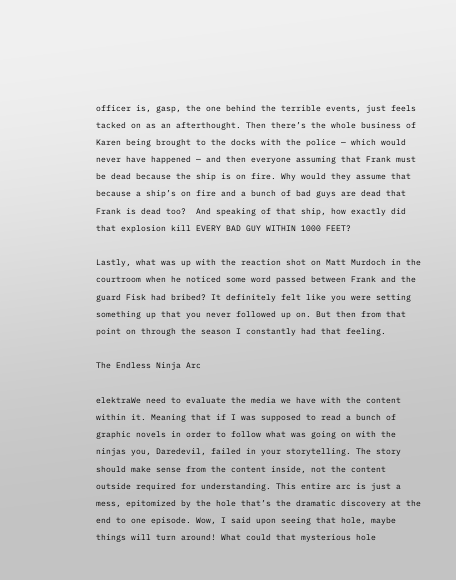officer is, gasp, the one behind the terrible events, just feels tacked on as an afterthought. Then there’s the whole business of Karen being brought to the docks with the police — which would never have happened — and then everyone assuming that Frank must be dead because the ship is on fire. Why would they assume that because a ship’s on fire and a bunch of bad guys are dead that Frank is dead too?  And speaking of that ship, how exactly did that explosion kill EVERY BAD GUY WITHIN 1000 FEET?

Lastly, what was up with the reaction shot on Matt Murdoch in the courtroom when he noticed some word passed between Frank and the guard Fisk had bribed? It definitely felt like you were setting something up that you never followed up on. But then from that point on through the season I constantly had that feeling.

The Endless Ninja Arc

elektraWe need to evaluate the media we have with the content within it. Meaning that if I was supposed to read a bunch of graphic novels in order to follow what was going on with the ninjas you, Daredevil, failed in your storytelling. The story should make sense from the content inside, not the content outside required for understanding. This entire arc is just a mess, epitomized by the hole that’s the dramatic discovery at the end to one episode. Wow, I said upon seeing that hole, maybe things will turn around! What could that mysterious hole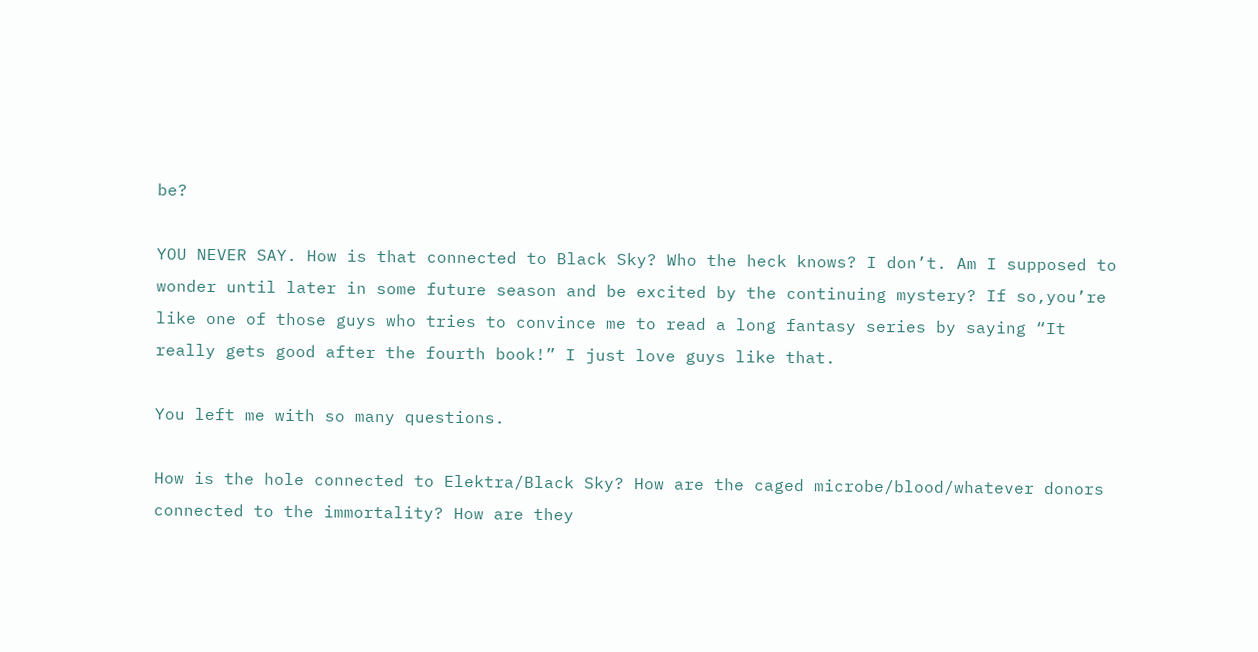be?

YOU NEVER SAY. How is that connected to Black Sky? Who the heck knows? I don’t. Am I supposed to wonder until later in some future season and be excited by the continuing mystery? If so,you’re like one of those guys who tries to convince me to read a long fantasy series by saying “It really gets good after the fourth book!” I just love guys like that.

You left me with so many questions.

How is the hole connected to Elektra/Black Sky? How are the caged microbe/blood/whatever donors connected to the immortality? How are they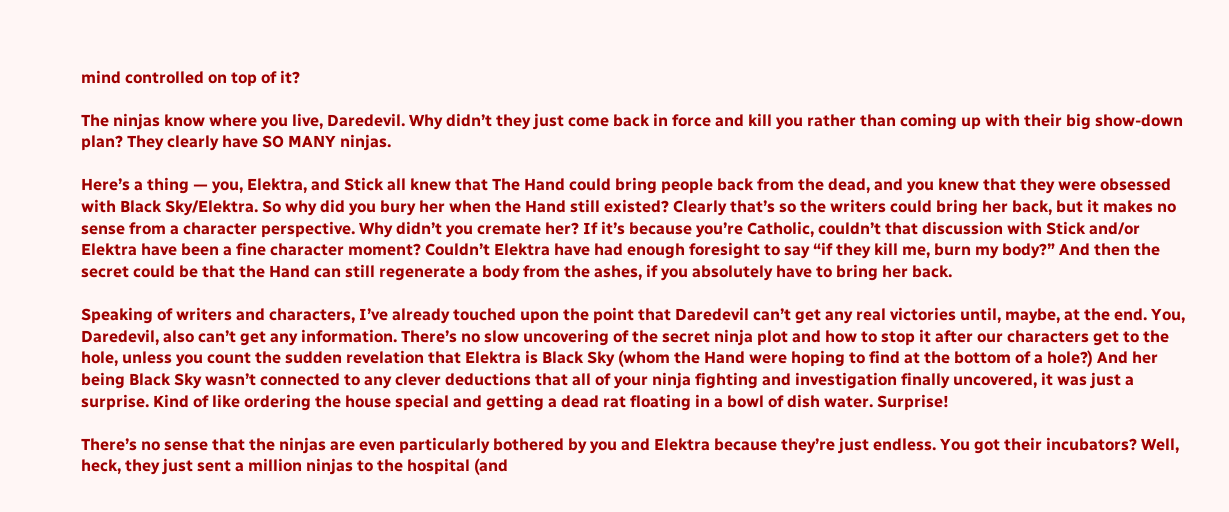mind controlled on top of it?

The ninjas know where you live, Daredevil. Why didn’t they just come back in force and kill you rather than coming up with their big show-down plan? They clearly have SO MANY ninjas.

Here’s a thing — you, Elektra, and Stick all knew that The Hand could bring people back from the dead, and you knew that they were obsessed with Black Sky/Elektra. So why did you bury her when the Hand still existed? Clearly that’s so the writers could bring her back, but it makes no sense from a character perspective. Why didn’t you cremate her? If it’s because you’re Catholic, couldn’t that discussion with Stick and/or Elektra have been a fine character moment? Couldn’t Elektra have had enough foresight to say “if they kill me, burn my body?” And then the secret could be that the Hand can still regenerate a body from the ashes, if you absolutely have to bring her back.

Speaking of writers and characters, I’ve already touched upon the point that Daredevil can’t get any real victories until, maybe, at the end. You, Daredevil, also can’t get any information. There’s no slow uncovering of the secret ninja plot and how to stop it after our characters get to the hole, unless you count the sudden revelation that Elektra is Black Sky (whom the Hand were hoping to find at the bottom of a hole?) And her being Black Sky wasn’t connected to any clever deductions that all of your ninja fighting and investigation finally uncovered, it was just a surprise. Kind of like ordering the house special and getting a dead rat floating in a bowl of dish water. Surprise!

There’s no sense that the ninjas are even particularly bothered by you and Elektra because they’re just endless. You got their incubators? Well, heck, they just sent a million ninjas to the hospital (and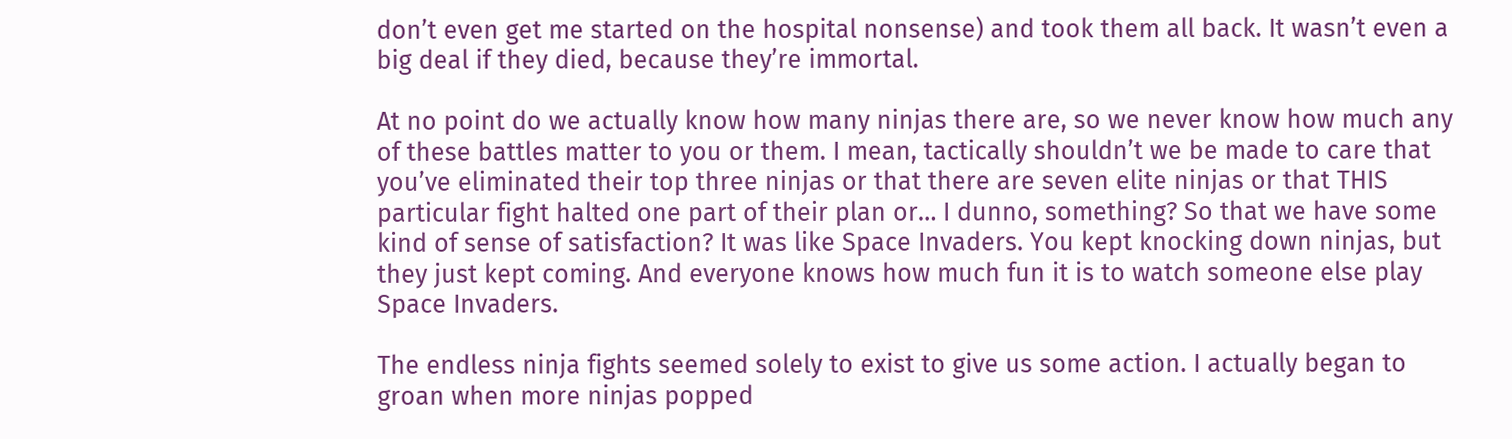don’t even get me started on the hospital nonsense) and took them all back. It wasn’t even a big deal if they died, because they’re immortal.

At no point do we actually know how many ninjas there are, so we never know how much any of these battles matter to you or them. I mean, tactically shouldn’t we be made to care that you’ve eliminated their top three ninjas or that there are seven elite ninjas or that THIS particular fight halted one part of their plan or… I dunno, something? So that we have some kind of sense of satisfaction? It was like Space Invaders. You kept knocking down ninjas, but they just kept coming. And everyone knows how much fun it is to watch someone else play Space Invaders.

The endless ninja fights seemed solely to exist to give us some action. I actually began to groan when more ninjas popped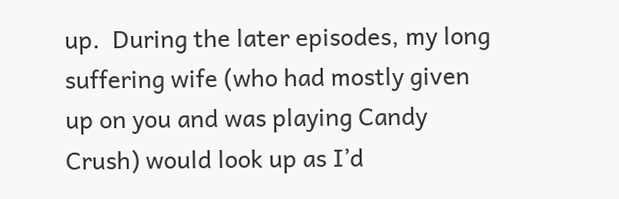up.  During the later episodes, my long suffering wife (who had mostly given up on you and was playing Candy Crush) would look up as I’d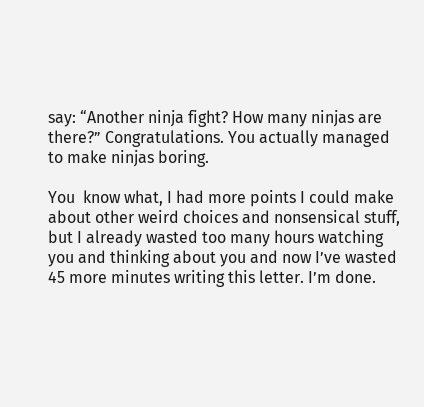say: “Another ninja fight? How many ninjas are there?” Congratulations. You actually managed to make ninjas boring.

You  know what, I had more points I could make about other weird choices and nonsensical stuff, but I already wasted too many hours watching you and thinking about you and now I’ve wasted 45 more minutes writing this letter. I’m done.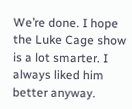We’re done. I hope the Luke Cage show is a lot smarter. I always liked him better anyway.